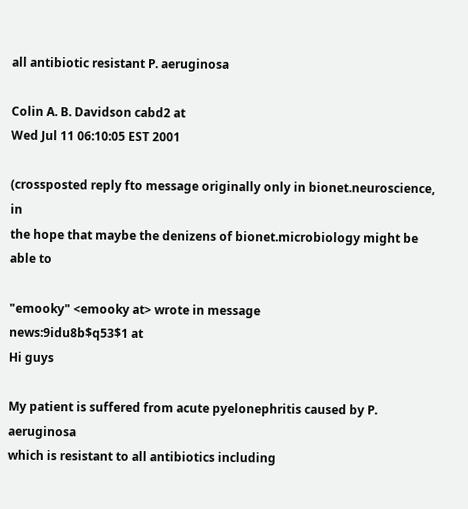all antibiotic resistant P. aeruginosa

Colin A. B. Davidson cabd2 at
Wed Jul 11 06:10:05 EST 2001

(crossposted reply fto message originally only in bionet.neuroscience, in
the hope that maybe the denizens of bionet.microbiology might be able to

"emooky" <emooky at> wrote in message
news:9idu8b$q53$1 at
Hi guys

My patient is suffered from acute pyelonephritis caused by P. aeruginosa
which is resistant to all antibiotics including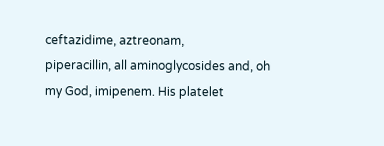ceftazidime, aztreonam,
piperacillin, all aminoglycosides and, oh my God, imipenem. His platelet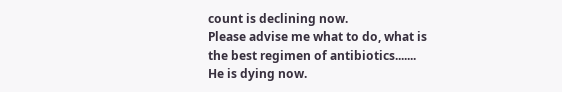count is declining now.
Please advise me what to do, what is the best regimen of antibiotics.......
He is dying now.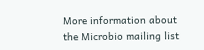More information about the Microbio mailing list